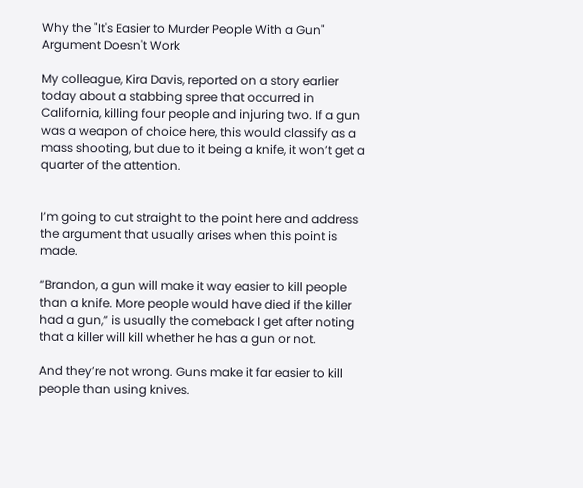Why the "It's Easier to Murder People With a Gun" Argument Doesn't Work

My colleague, Kira Davis, reported on a story earlier today about a stabbing spree that occurred in California, killing four people and injuring two. If a gun was a weapon of choice here, this would classify as a mass shooting, but due to it being a knife, it won’t get a quarter of the attention.


I’m going to cut straight to the point here and address the argument that usually arises when this point is made.

“Brandon, a gun will make it way easier to kill people than a knife. More people would have died if the killer had a gun,” is usually the comeback I get after noting that a killer will kill whether he has a gun or not.

And they’re not wrong. Guns make it far easier to kill people than using knives.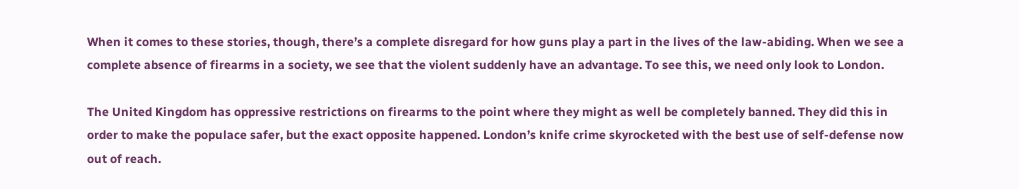When it comes to these stories, though, there’s a complete disregard for how guns play a part in the lives of the law-abiding. When we see a complete absence of firearms in a society, we see that the violent suddenly have an advantage. To see this, we need only look to London.

The United Kingdom has oppressive restrictions on firearms to the point where they might as well be completely banned. They did this in order to make the populace safer, but the exact opposite happened. London’s knife crime skyrocketed with the best use of self-defense now out of reach.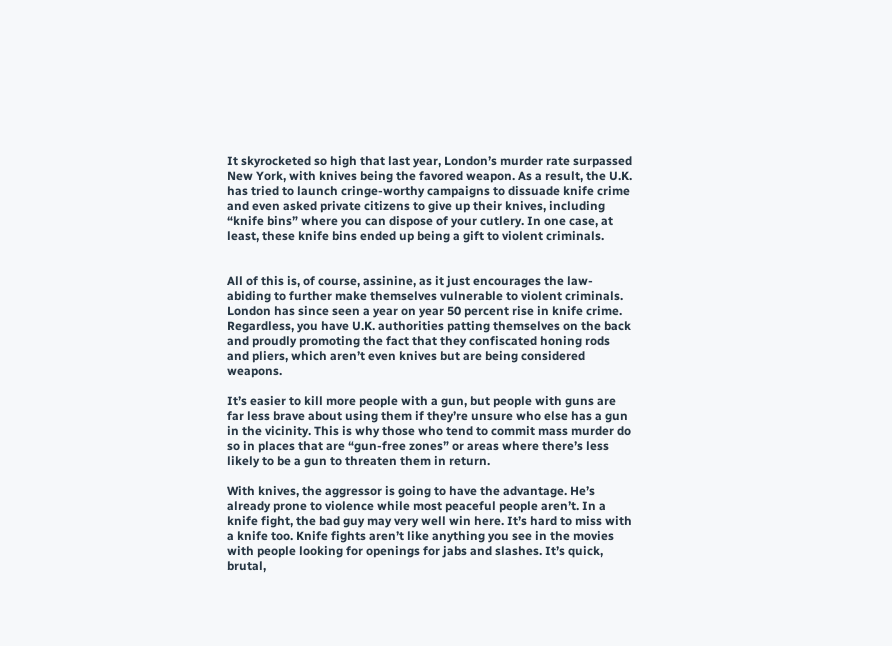It skyrocketed so high that last year, London’s murder rate surpassed New York, with knives being the favored weapon. As a result, the U.K. has tried to launch cringe-worthy campaigns to dissuade knife crime and even asked private citizens to give up their knives, including “knife bins” where you can dispose of your cutlery. In one case, at least, these knife bins ended up being a gift to violent criminals.


All of this is, of course, assinine, as it just encourages the law-abiding to further make themselves vulnerable to violent criminals. London has since seen a year on year 50 percent rise in knife crime. Regardless, you have U.K. authorities patting themselves on the back and proudly promoting the fact that they confiscated honing rods and pliers, which aren’t even knives but are being considered weapons.

It’s easier to kill more people with a gun, but people with guns are far less brave about using them if they’re unsure who else has a gun in the vicinity. This is why those who tend to commit mass murder do so in places that are “gun-free zones” or areas where there’s less likely to be a gun to threaten them in return.

With knives, the aggressor is going to have the advantage. He’s already prone to violence while most peaceful people aren’t. In a knife fight, the bad guy may very well win here. It’s hard to miss with a knife too. Knife fights aren’t like anything you see in the movies with people looking for openings for jabs and slashes. It’s quick, brutal,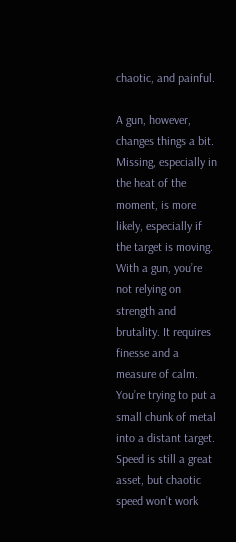chaotic, and painful.

A gun, however, changes things a bit. Missing, especially in the heat of the moment, is more likely, especially if the target is moving. With a gun, you’re not relying on strength and brutality. It requires finesse and a measure of calm. You’re trying to put a small chunk of metal into a distant target. Speed is still a great asset, but chaotic speed won’t work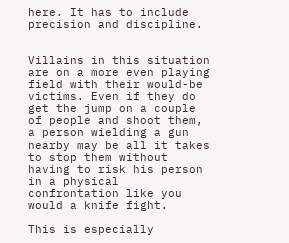here. It has to include precision and discipline.


Villains in this situation are on a more even playing field with their would-be victims. Even if they do get the jump on a couple of people and shoot them, a person wielding a gun nearby may be all it takes to stop them without having to risk his person in a physical confrontation like you would a knife fight.

This is especially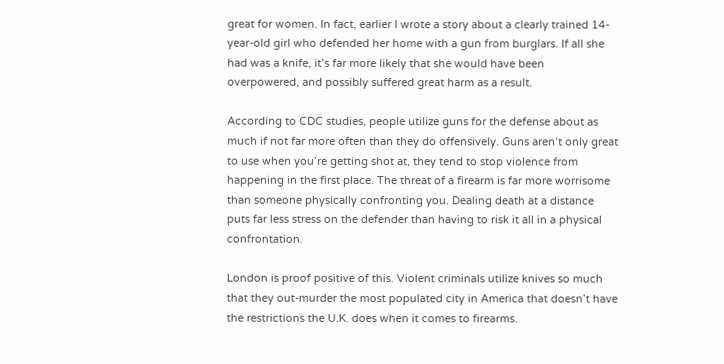great for women. In fact, earlier I wrote a story about a clearly trained 14-year-old girl who defended her home with a gun from burglars. If all she had was a knife, it’s far more likely that she would have been overpowered, and possibly suffered great harm as a result.

According to CDC studies, people utilize guns for the defense about as much if not far more often than they do offensively. Guns aren’t only great to use when you’re getting shot at, they tend to stop violence from happening in the first place. The threat of a firearm is far more worrisome than someone physically confronting you. Dealing death at a distance puts far less stress on the defender than having to risk it all in a physical confrontation.

London is proof positive of this. Violent criminals utilize knives so much that they out-murder the most populated city in America that doesn’t have the restrictions the U.K. does when it comes to firearms.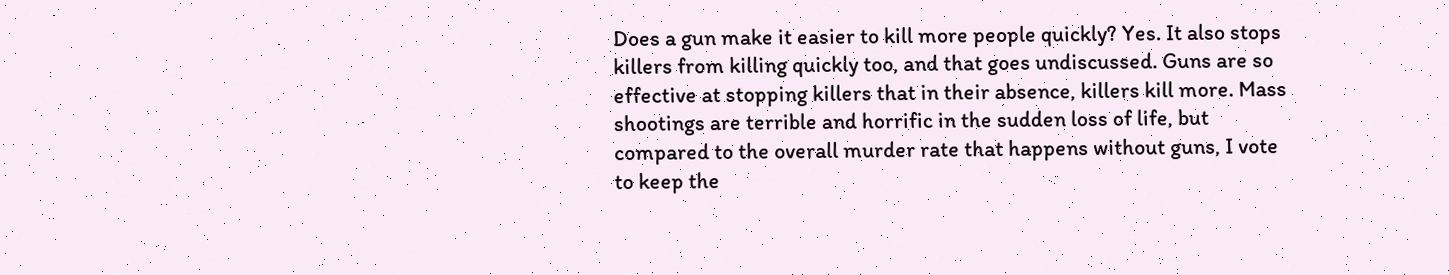Does a gun make it easier to kill more people quickly? Yes. It also stops killers from killing quickly too, and that goes undiscussed. Guns are so effective at stopping killers that in their absence, killers kill more. Mass shootings are terrible and horrific in the sudden loss of life, but compared to the overall murder rate that happens without guns, I vote to keep the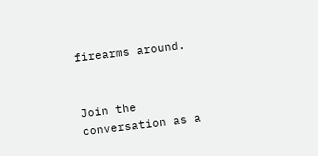firearms around.


Join the conversation as a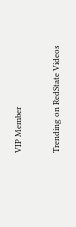VIP Member

Trending on RedState Videos